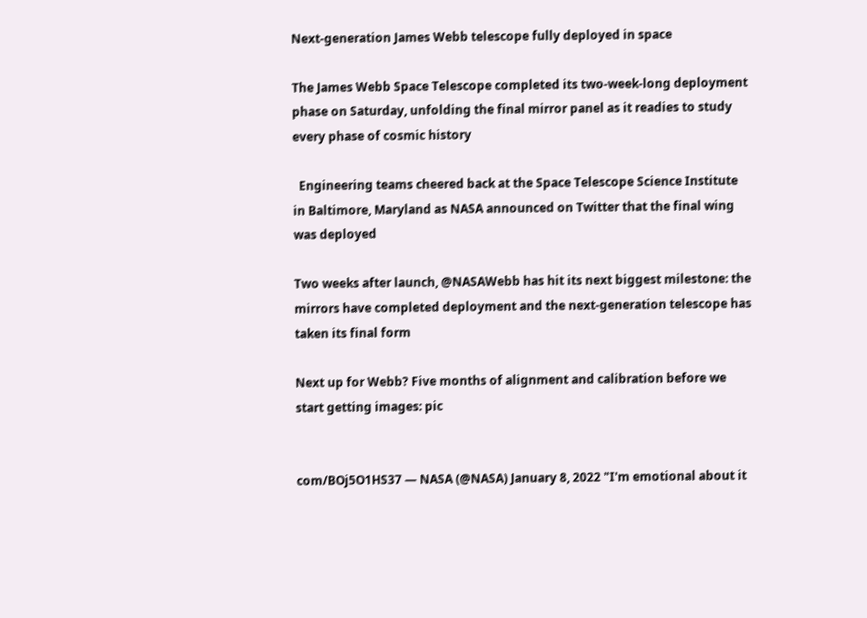Next-generation James Webb telescope fully deployed in space

The James Webb Space Telescope completed its two-week-long deployment phase on Saturday, unfolding the final mirror panel as it readies to study every phase of cosmic history

  Engineering teams cheered back at the Space Telescope Science Institute in Baltimore, Maryland as NASA announced on Twitter that the final wing was deployed

Two weeks after launch, @NASAWebb has hit its next biggest milestone: the mirrors have completed deployment and the next-generation telescope has taken its final form

Next up for Webb? Five months of alignment and calibration before we start getting images: pic


com/BOj5O1HS37 — NASA (@NASA) January 8, 2022 "I'm emotional about it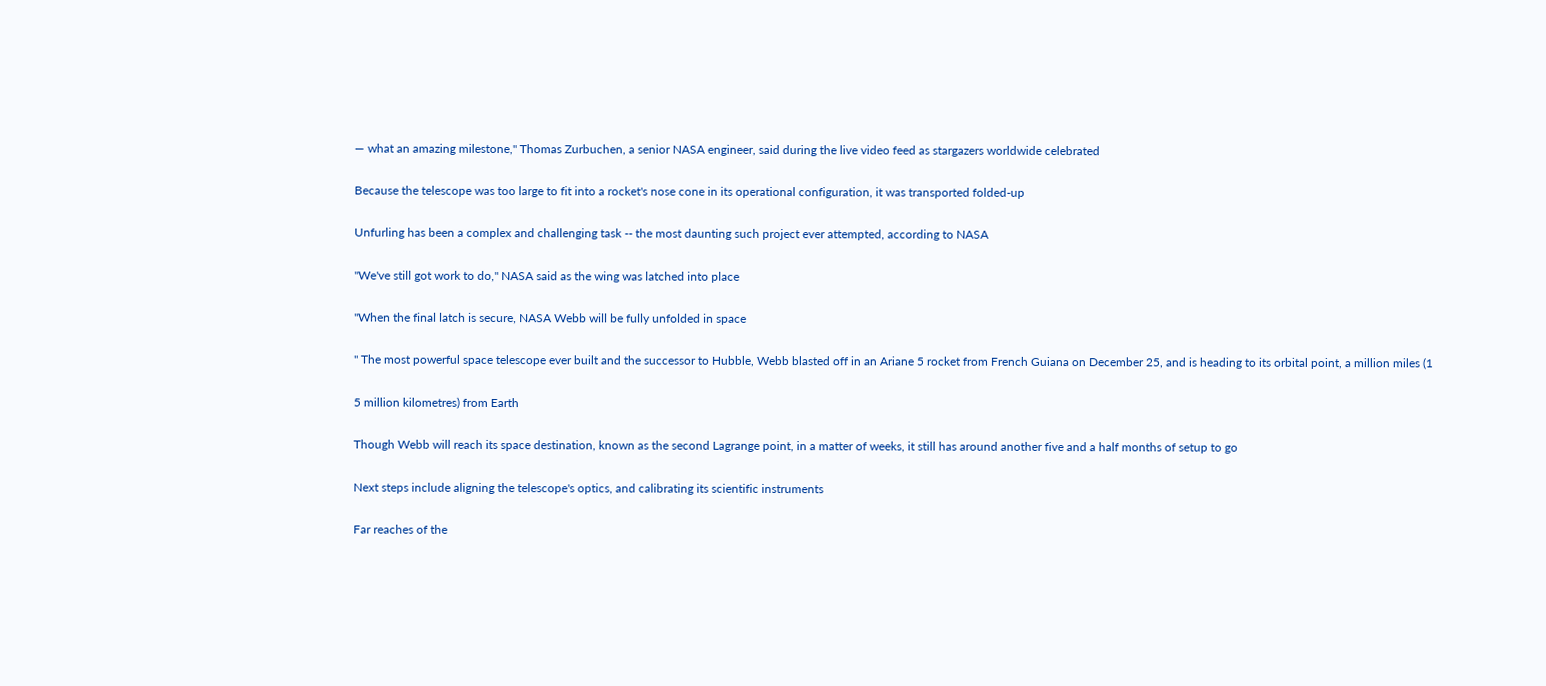— what an amazing milestone," Thomas Zurbuchen, a senior NASA engineer, said during the live video feed as stargazers worldwide celebrated

Because the telescope was too large to fit into a rocket's nose cone in its operational configuration, it was transported folded-up

Unfurling has been a complex and challenging task -- the most daunting such project ever attempted, according to NASA

"We've still got work to do," NASA said as the wing was latched into place

"When the final latch is secure, NASA Webb will be fully unfolded in space

" The most powerful space telescope ever built and the successor to Hubble, Webb blasted off in an Ariane 5 rocket from French Guiana on December 25, and is heading to its orbital point, a million miles (1

5 million kilometres) from Earth

Though Webb will reach its space destination, known as the second Lagrange point, in a matter of weeks, it still has around another five and a half months of setup to go

Next steps include aligning the telescope's optics, and calibrating its scientific instruments

Far reaches of the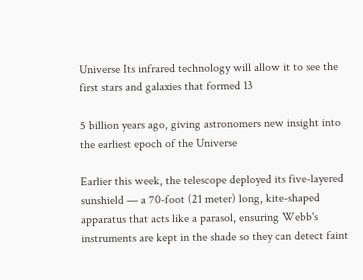Universe Its infrared technology will allow it to see the first stars and galaxies that formed 13

5 billion years ago, giving astronomers new insight into the earliest epoch of the Universe

Earlier this week, the telescope deployed its five-layered sunshield — a 70-foot (21 meter) long, kite-shaped apparatus that acts like a parasol, ensuring Webb's instruments are kept in the shade so they can detect faint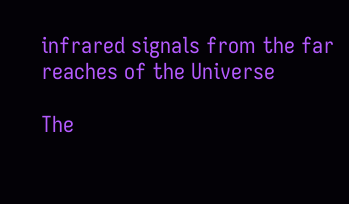infrared signals from the far reaches of the Universe

The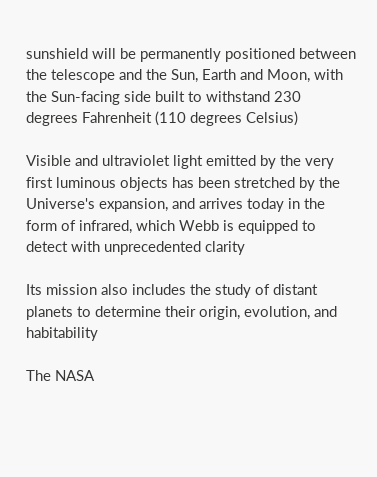sunshield will be permanently positioned between the telescope and the Sun, Earth and Moon, with the Sun-facing side built to withstand 230 degrees Fahrenheit (110 degrees Celsius)

Visible and ultraviolet light emitted by the very first luminous objects has been stretched by the Universe's expansion, and arrives today in the form of infrared, which Webb is equipped to detect with unprecedented clarity

Its mission also includes the study of distant planets to determine their origin, evolution, and habitability

The NASA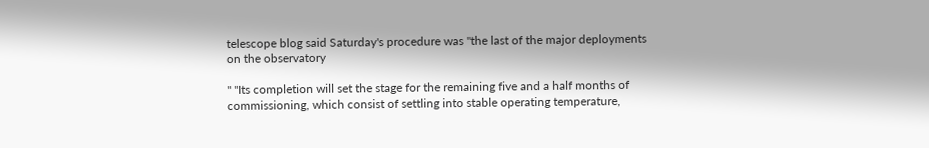telescope blog said Saturday's procedure was "the last of the major deployments on the observatory

" "Its completion will set the stage for the remaining five and a half months of commissioning, which consist of settling into stable operating temperature,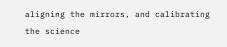aligning the mirrors, and calibrating the science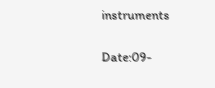instruments


Date:09-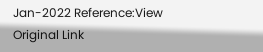Jan-2022 Reference:View Original Link